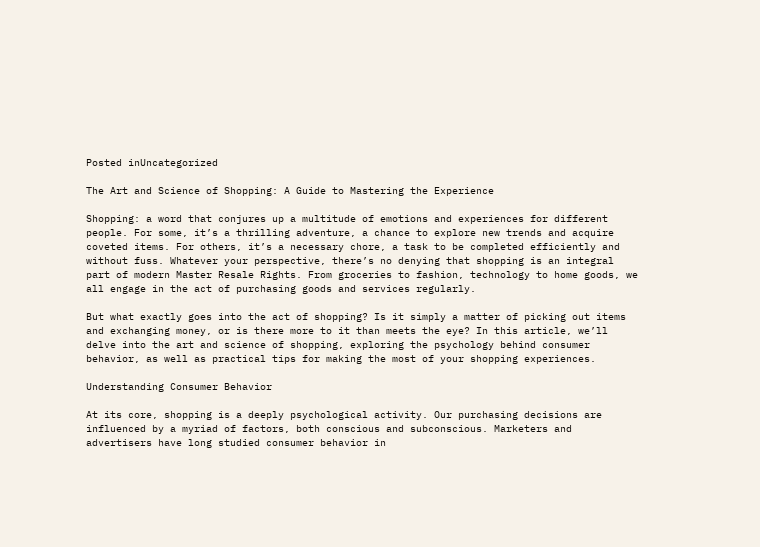Posted inUncategorized

The Art and Science of Shopping: A Guide to Mastering the Experience

Shopping: a word that conjures up a multitude of emotions and experiences for different people. For some, it’s a thrilling adventure, a chance to explore new trends and acquire coveted items. For others, it’s a necessary chore, a task to be completed efficiently and without fuss. Whatever your perspective, there’s no denying that shopping is an integral part of modern Master Resale Rights. From groceries to fashion, technology to home goods, we all engage in the act of purchasing goods and services regularly.

But what exactly goes into the act of shopping? Is it simply a matter of picking out items and exchanging money, or is there more to it than meets the eye? In this article, we’ll delve into the art and science of shopping, exploring the psychology behind consumer behavior, as well as practical tips for making the most of your shopping experiences.

Understanding Consumer Behavior

At its core, shopping is a deeply psychological activity. Our purchasing decisions are influenced by a myriad of factors, both conscious and subconscious. Marketers and advertisers have long studied consumer behavior in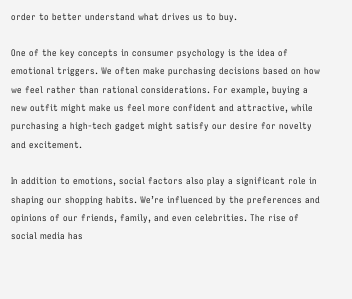order to better understand what drives us to buy.

One of the key concepts in consumer psychology is the idea of emotional triggers. We often make purchasing decisions based on how we feel rather than rational considerations. For example, buying a new outfit might make us feel more confident and attractive, while purchasing a high-tech gadget might satisfy our desire for novelty and excitement.

In addition to emotions, social factors also play a significant role in shaping our shopping habits. We’re influenced by the preferences and opinions of our friends, family, and even celebrities. The rise of social media has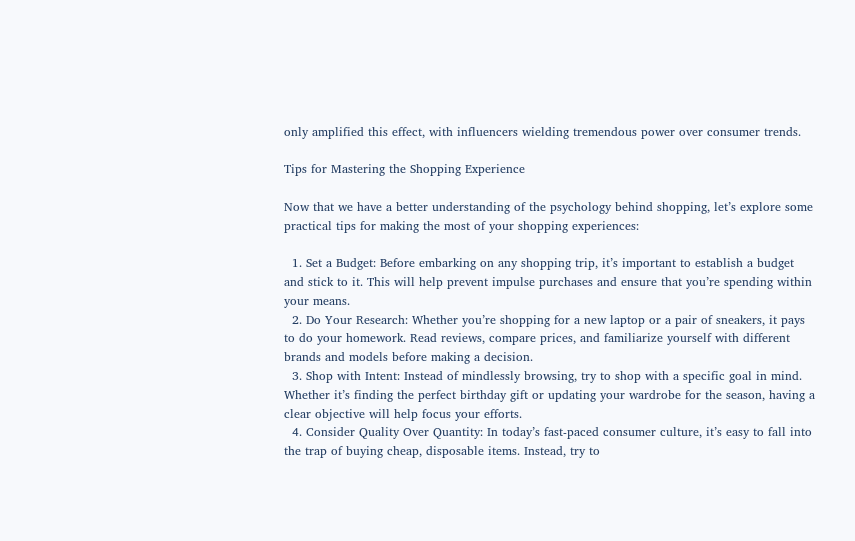only amplified this effect, with influencers wielding tremendous power over consumer trends.

Tips for Mastering the Shopping Experience

Now that we have a better understanding of the psychology behind shopping, let’s explore some practical tips for making the most of your shopping experiences:

  1. Set a Budget: Before embarking on any shopping trip, it’s important to establish a budget and stick to it. This will help prevent impulse purchases and ensure that you’re spending within your means.
  2. Do Your Research: Whether you’re shopping for a new laptop or a pair of sneakers, it pays to do your homework. Read reviews, compare prices, and familiarize yourself with different brands and models before making a decision.
  3. Shop with Intent: Instead of mindlessly browsing, try to shop with a specific goal in mind. Whether it’s finding the perfect birthday gift or updating your wardrobe for the season, having a clear objective will help focus your efforts.
  4. Consider Quality Over Quantity: In today’s fast-paced consumer culture, it’s easy to fall into the trap of buying cheap, disposable items. Instead, try to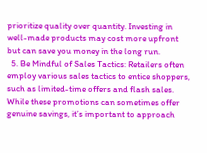prioritize quality over quantity. Investing in well-made products may cost more upfront but can save you money in the long run.
  5. Be Mindful of Sales Tactics: Retailers often employ various sales tactics to entice shoppers, such as limited-time offers and flash sales. While these promotions can sometimes offer genuine savings, it’s important to approach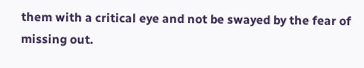them with a critical eye and not be swayed by the fear of missing out.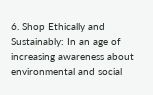6. Shop Ethically and Sustainably: In an age of increasing awareness about environmental and social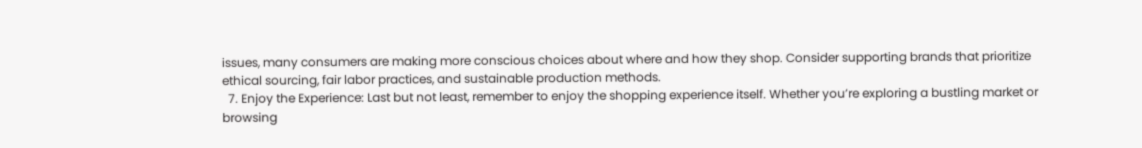issues, many consumers are making more conscious choices about where and how they shop. Consider supporting brands that prioritize ethical sourcing, fair labor practices, and sustainable production methods.
  7. Enjoy the Experience: Last but not least, remember to enjoy the shopping experience itself. Whether you’re exploring a bustling market or browsing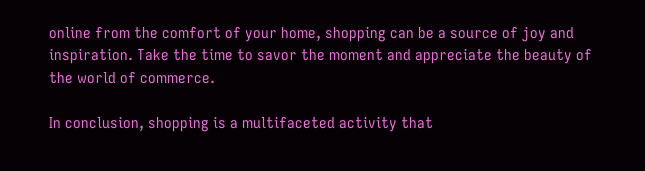online from the comfort of your home, shopping can be a source of joy and inspiration. Take the time to savor the moment and appreciate the beauty of the world of commerce.

In conclusion, shopping is a multifaceted activity that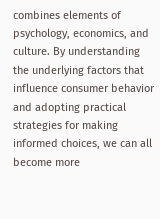combines elements of psychology, economics, and culture. By understanding the underlying factors that influence consumer behavior and adopting practical strategies for making informed choices, we can all become more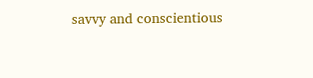savvy and conscientious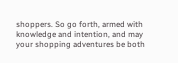shoppers. So go forth, armed with knowledge and intention, and may your shopping adventures be both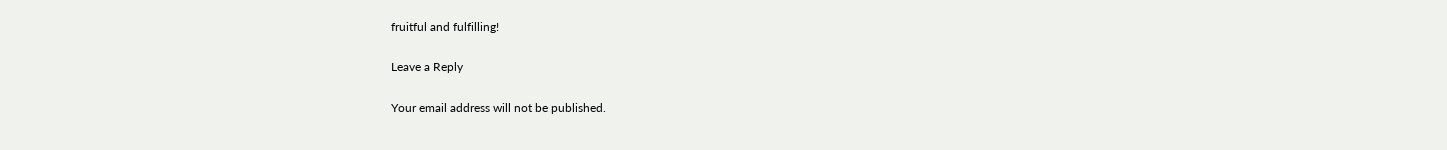fruitful and fulfilling!

Leave a Reply

Your email address will not be published.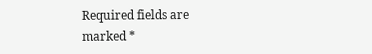Required fields are marked *